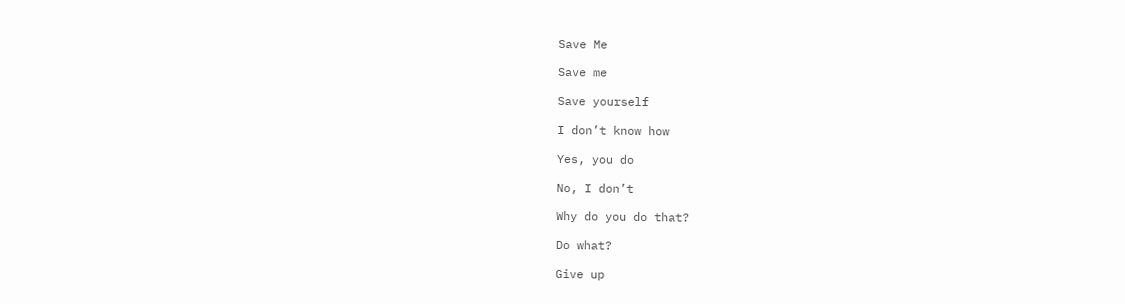Save Me

Save me

Save yourself

I don’t know how

Yes, you do

No, I don’t

Why do you do that?

Do what?

Give up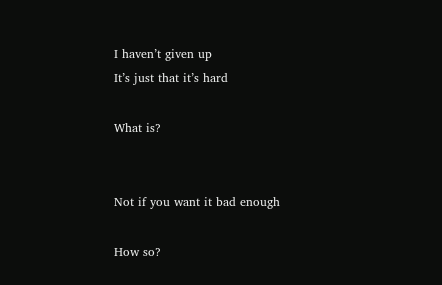I haven’t given up
It’s just that it’s hard

What is?


Not if you want it bad enough

How so?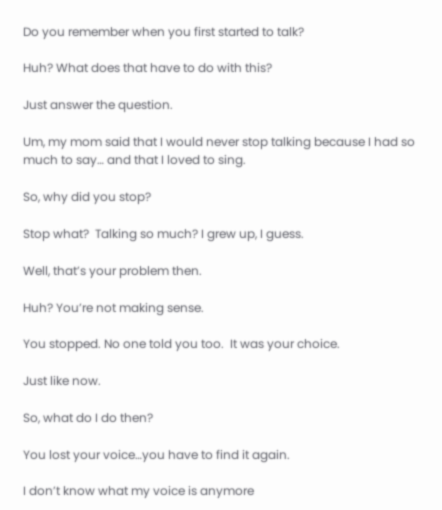Do you remember when you first started to talk?

Huh? What does that have to do with this?

Just answer the question.

Um, my mom said that I would never stop talking because I had so much to say… and that I loved to sing.

So, why did you stop?

Stop what?  Talking so much? I grew up, I guess.

Well, that’s your problem then.

Huh? You’re not making sense.

You stopped. No one told you too.  It was your choice.

Just like now.

So, what do I do then?

You lost your voice…you have to find it again.

I don’t know what my voice is anymore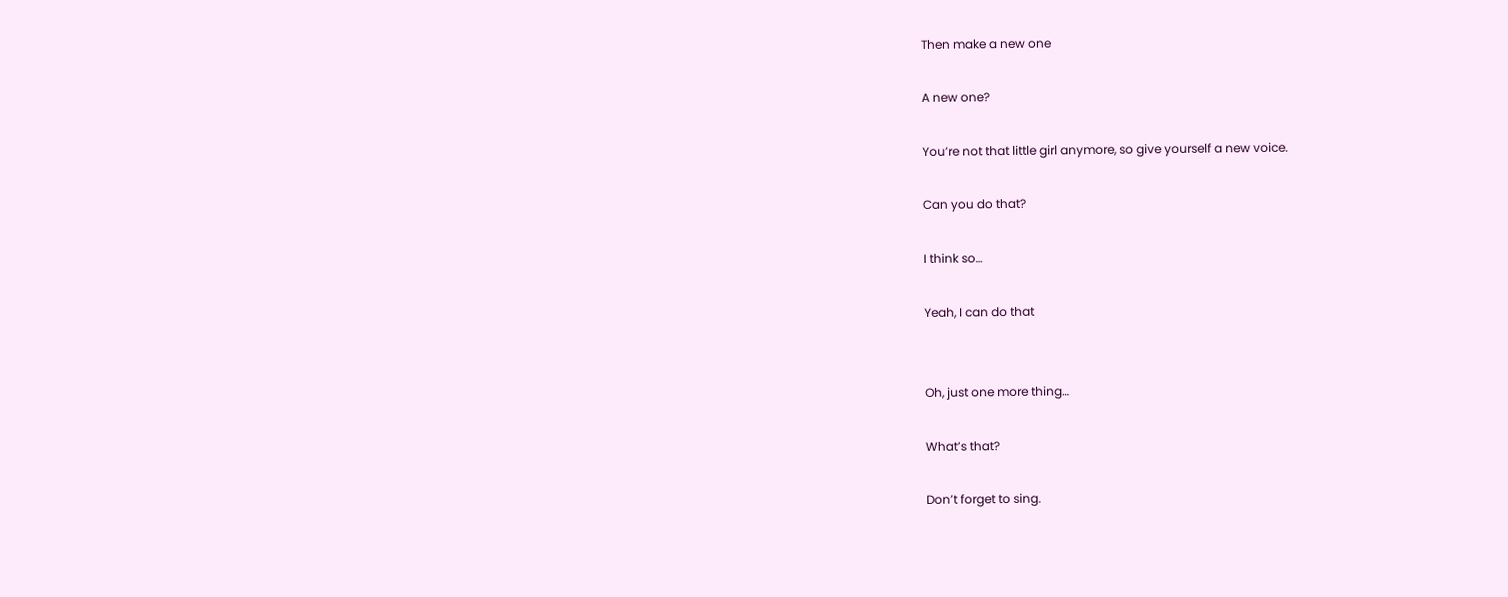Then make a new one

A new one?

You’re not that little girl anymore, so give yourself a new voice.

Can you do that?

I think so…

Yeah, I can do that


Oh, just one more thing…

What’s that?

Don’t forget to sing.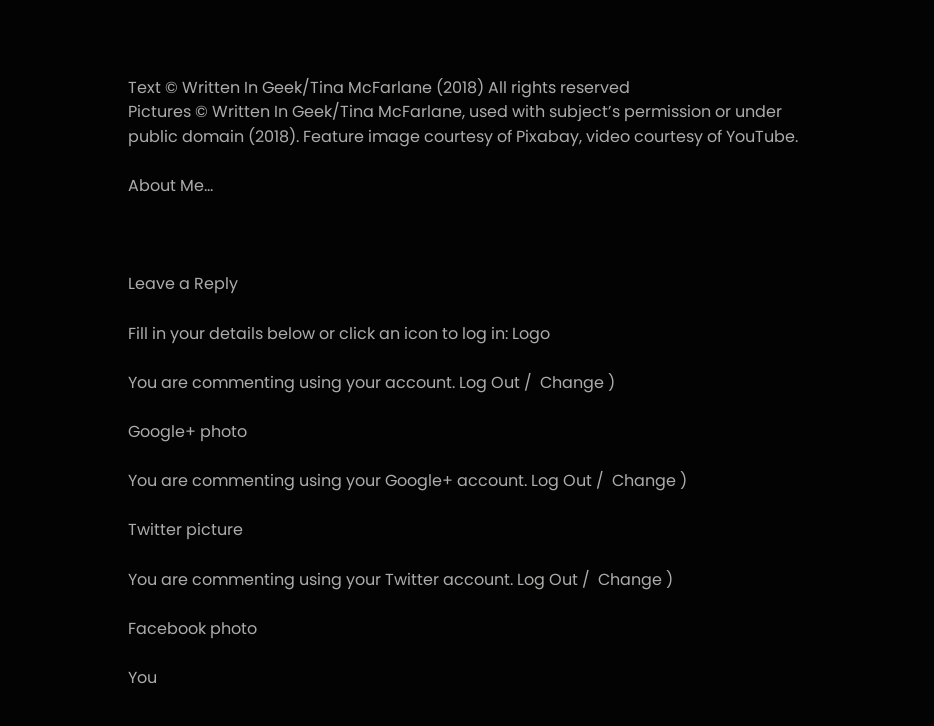Text © Written In Geek/Tina McFarlane (2018) All rights reserved
Pictures © Written In Geek/Tina McFarlane, used with subject’s permission or under public domain (2018). Feature image courtesy of Pixabay, video courtesy of YouTube.

About Me…



Leave a Reply

Fill in your details below or click an icon to log in: Logo

You are commenting using your account. Log Out /  Change )

Google+ photo

You are commenting using your Google+ account. Log Out /  Change )

Twitter picture

You are commenting using your Twitter account. Log Out /  Change )

Facebook photo

You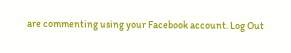are commenting using your Facebook account. Log Out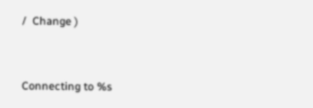/  Change )


Connecting to %s